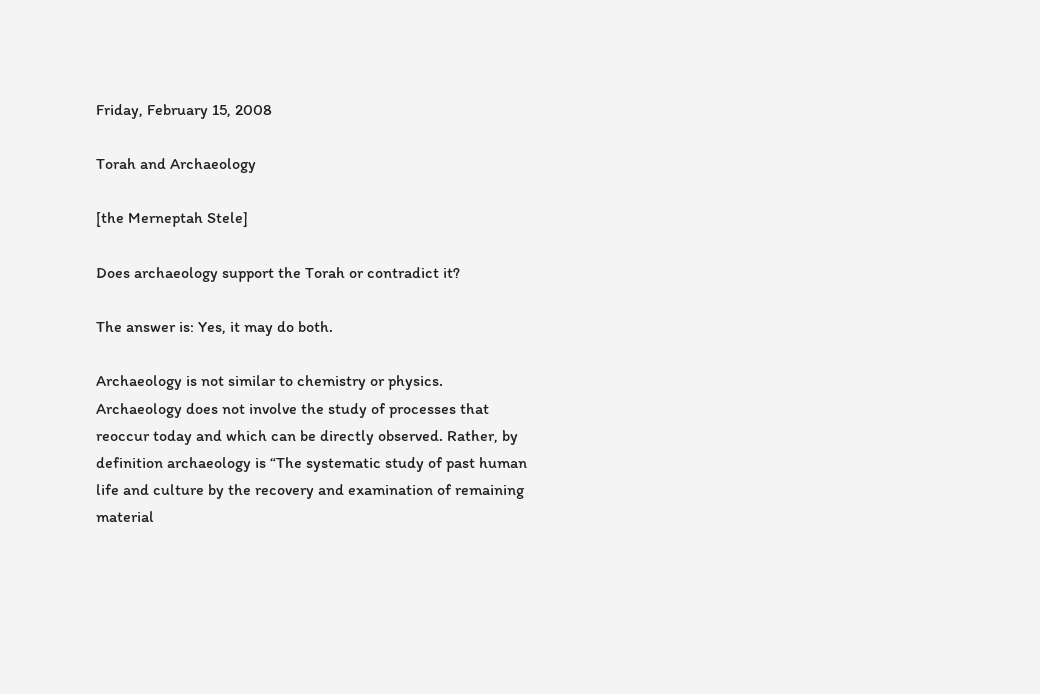Friday, February 15, 2008

Torah and Archaeology

[the Merneptah Stele]

Does archaeology support the Torah or contradict it?

The answer is: Yes, it may do both.

Archaeology is not similar to chemistry or physics. Archaeology does not involve the study of processes that reoccur today and which can be directly observed. Rather, by definition archaeology is “The systematic study of past human life and culture by the recovery and examination of remaining material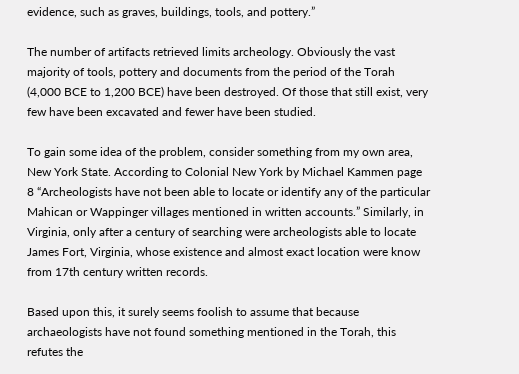evidence, such as graves, buildings, tools, and pottery.”

The number of artifacts retrieved limits archeology. Obviously the vast majority of tools, pottery and documents from the period of the Torah (4,000 BCE to 1,200 BCE) have been destroyed. Of those that still exist, very few have been excavated and fewer have been studied.

To gain some idea of the problem, consider something from my own area, New York State. According to Colonial New York by Michael Kammen page 8 “Archeologists have not been able to locate or identify any of the particular Mahican or Wappinger villages mentioned in written accounts.” Similarly, in Virginia, only after a century of searching were archeologists able to locate James Fort, Virginia, whose existence and almost exact location were know from 17th century written records.

Based upon this, it surely seems foolish to assume that because archaeologists have not found something mentioned in the Torah, this refutes the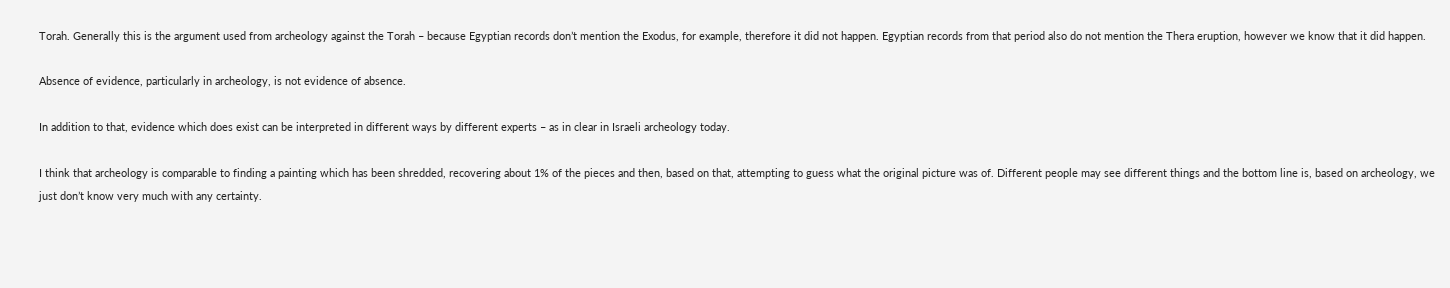Torah. Generally this is the argument used from archeology against the Torah – because Egyptian records don’t mention the Exodus, for example, therefore it did not happen. Egyptian records from that period also do not mention the Thera eruption, however we know that it did happen.

Absence of evidence, particularly in archeology, is not evidence of absence.

In addition to that, evidence which does exist can be interpreted in different ways by different experts – as in clear in Israeli archeology today.

I think that archeology is comparable to finding a painting which has been shredded, recovering about 1% of the pieces and then, based on that, attempting to guess what the original picture was of. Different people may see different things and the bottom line is, based on archeology, we just don’t know very much with any certainty.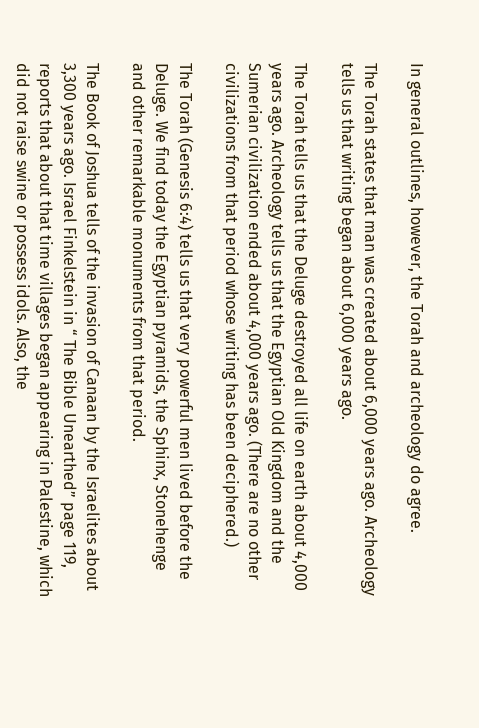In general outlines, however, the Torah and archeology do agree.

The Torah states that man was created about 6,000 years ago. Archeology tells us that writing began about 6,000 years ago.

The Torah tells us that the Deluge destroyed all life on earth about 4,000 years ago. Archeology tells us that the Egyptian Old Kingdom and the Sumerian civilization ended about 4,000 years ago. (There are no other civilizations from that period whose writing has been deciphered.)

The Torah (Genesis 6:4) tells us that very powerful men lived before the Deluge. We find today the Egyptian pyramids, the Sphinx, Stonehenge and other remarkable monuments from that period.

The Book of Joshua tells of the invasion of Canaan by the Israelites about 3,300 years ago. Israel Finkelstein in “ The Bible Unearthed” page 119, reports that about that time villages began appearing in Palestine, which did not raise swine or possess idols. Also, the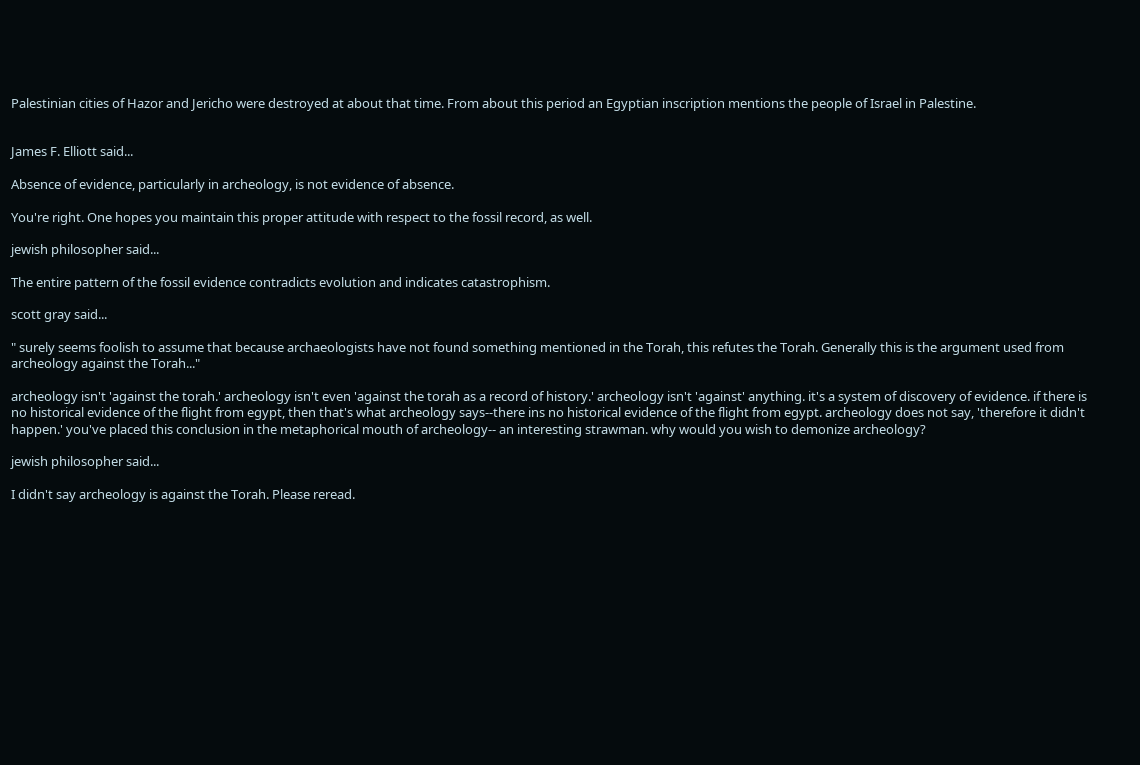Palestinian cities of Hazor and Jericho were destroyed at about that time. From about this period an Egyptian inscription mentions the people of Israel in Palestine.


James F. Elliott said...

Absence of evidence, particularly in archeology, is not evidence of absence.

You're right. One hopes you maintain this proper attitude with respect to the fossil record, as well.

jewish philosopher said...

The entire pattern of the fossil evidence contradicts evolution and indicates catastrophism.

scott gray said...

" surely seems foolish to assume that because archaeologists have not found something mentioned in the Torah, this refutes the Torah. Generally this is the argument used from archeology against the Torah..."

archeology isn't 'against the torah.' archeology isn't even 'against the torah as a record of history.' archeology isn't 'against' anything. it's a system of discovery of evidence. if there is no historical evidence of the flight from egypt, then that's what archeology says--there ins no historical evidence of the flight from egypt. archeology does not say, 'therefore it didn't happen.' you've placed this conclusion in the metaphorical mouth of archeology-- an interesting strawman. why would you wish to demonize archeology?

jewish philosopher said...

I didn't say archeology is against the Torah. Please reread.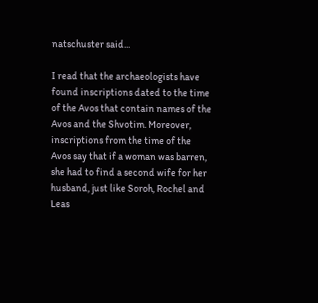natschuster said...

I read that the archaeologists have found inscriptions dated to the time of the Avos that contain names of the Avos and the Shvotim. Moreover, inscriptions from the time of the Avos say that if a woman was barren, she had to find a second wife for her husband, just like Soroh, Rochel and Leas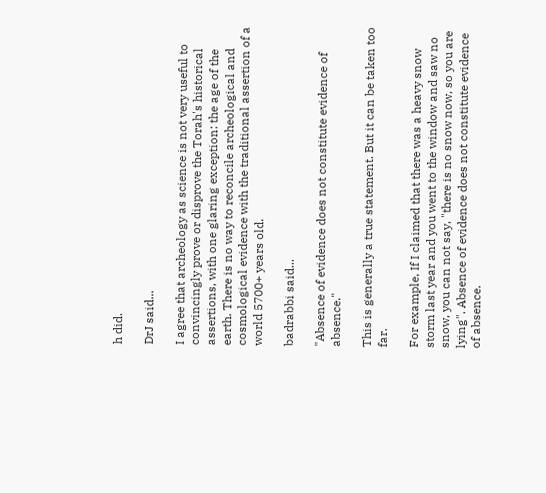h did.

DrJ said...

I agree that archeology as science is not very useful to convincingly prove or disprove the Torah's historical assertions, with one glaring exception: the age of the earth. There is no way to reconcile archeological and cosmological evidence with the traditional assertion of a world 5700+ years old.

badrabbi said...

"Absence of evidence does not constitute evidence of absence."

This is generally a true statement. But it can be taken too far.

For example, If I claimed that there was a heavy snow storm last year and you went to the window and saw no snow, you can not say, "there is no snow now, so you are lying". Absence of evidence does not constitute evidence of absence.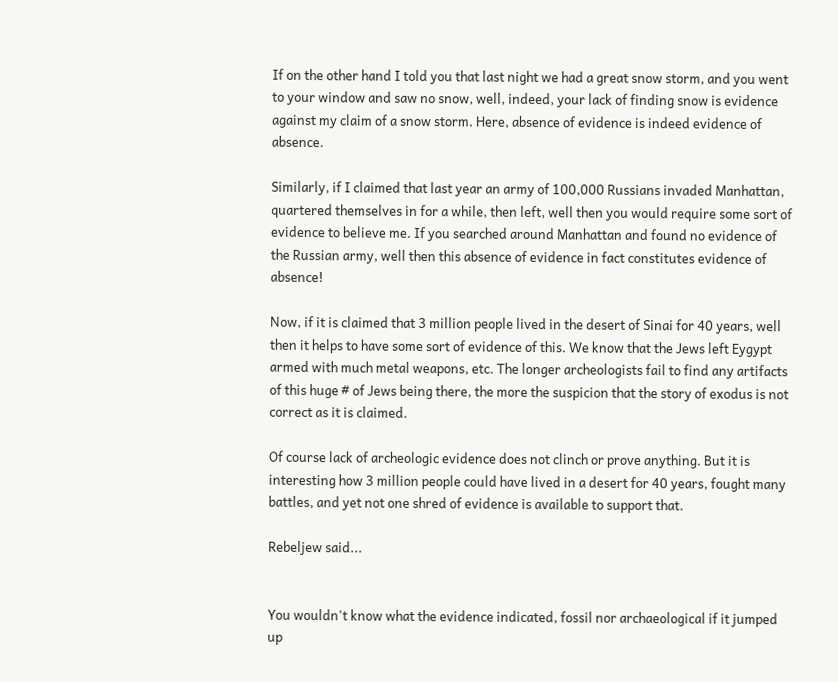If on the other hand I told you that last night we had a great snow storm, and you went to your window and saw no snow, well, indeed, your lack of finding snow is evidence against my claim of a snow storm. Here, absence of evidence is indeed evidence of absence.

Similarly, if I claimed that last year an army of 100,000 Russians invaded Manhattan, quartered themselves in for a while, then left, well then you would require some sort of evidence to believe me. If you searched around Manhattan and found no evidence of the Russian army, well then this absence of evidence in fact constitutes evidence of absence!

Now, if it is claimed that 3 million people lived in the desert of Sinai for 40 years, well then it helps to have some sort of evidence of this. We know that the Jews left Eygypt armed with much metal weapons, etc. The longer archeologists fail to find any artifacts of this huge # of Jews being there, the more the suspicion that the story of exodus is not correct as it is claimed.

Of course lack of archeologic evidence does not clinch or prove anything. But it is interesting how 3 million people could have lived in a desert for 40 years, fought many battles, and yet not one shred of evidence is available to support that.

Rebeljew said...


You wouldn't know what the evidence indicated, fossil nor archaeological if it jumped up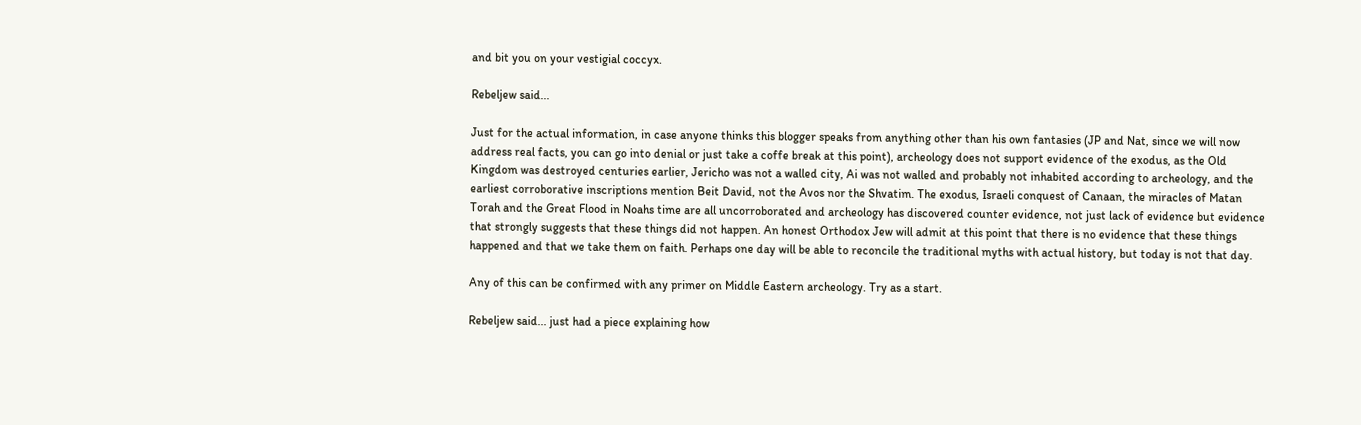and bit you on your vestigial coccyx.

Rebeljew said...

Just for the actual information, in case anyone thinks this blogger speaks from anything other than his own fantasies (JP and Nat, since we will now address real facts, you can go into denial or just take a coffe break at this point), archeology does not support evidence of the exodus, as the Old Kingdom was destroyed centuries earlier, Jericho was not a walled city, Ai was not walled and probably not inhabited according to archeology, and the earliest corroborative inscriptions mention Beit David, not the Avos nor the Shvatim. The exodus, Israeli conquest of Canaan, the miracles of Matan Torah and the Great Flood in Noahs time are all uncorroborated and archeology has discovered counter evidence, not just lack of evidence but evidence that strongly suggests that these things did not happen. An honest Orthodox Jew will admit at this point that there is no evidence that these things happened and that we take them on faith. Perhaps one day will be able to reconcile the traditional myths with actual history, but today is not that day.

Any of this can be confirmed with any primer on Middle Eastern archeology. Try as a start.

Rebeljew said... just had a piece explaining how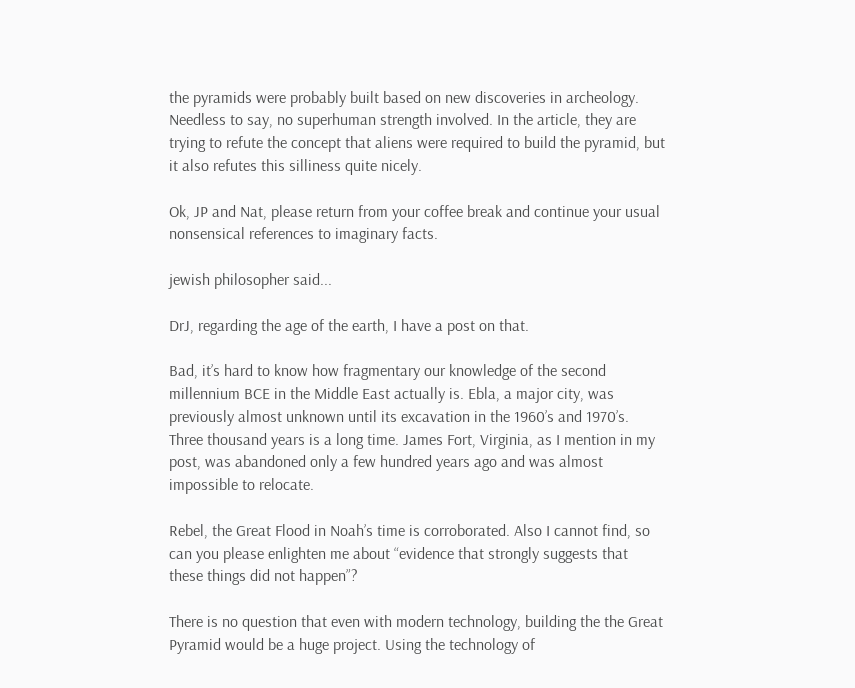the pyramids were probably built based on new discoveries in archeology. Needless to say, no superhuman strength involved. In the article, they are trying to refute the concept that aliens were required to build the pyramid, but it also refutes this silliness quite nicely.

Ok, JP and Nat, please return from your coffee break and continue your usual nonsensical references to imaginary facts.

jewish philosopher said...

DrJ, regarding the age of the earth, I have a post on that.

Bad, it’s hard to know how fragmentary our knowledge of the second millennium BCE in the Middle East actually is. Ebla, a major city, was previously almost unknown until its excavation in the 1960’s and 1970’s. Three thousand years is a long time. James Fort, Virginia, as I mention in my post, was abandoned only a few hundred years ago and was almost impossible to relocate.

Rebel, the Great Flood in Noah’s time is corroborated. Also I cannot find, so can you please enlighten me about “evidence that strongly suggests that these things did not happen”?

There is no question that even with modern technology, building the the Great Pyramid would be a huge project. Using the technology of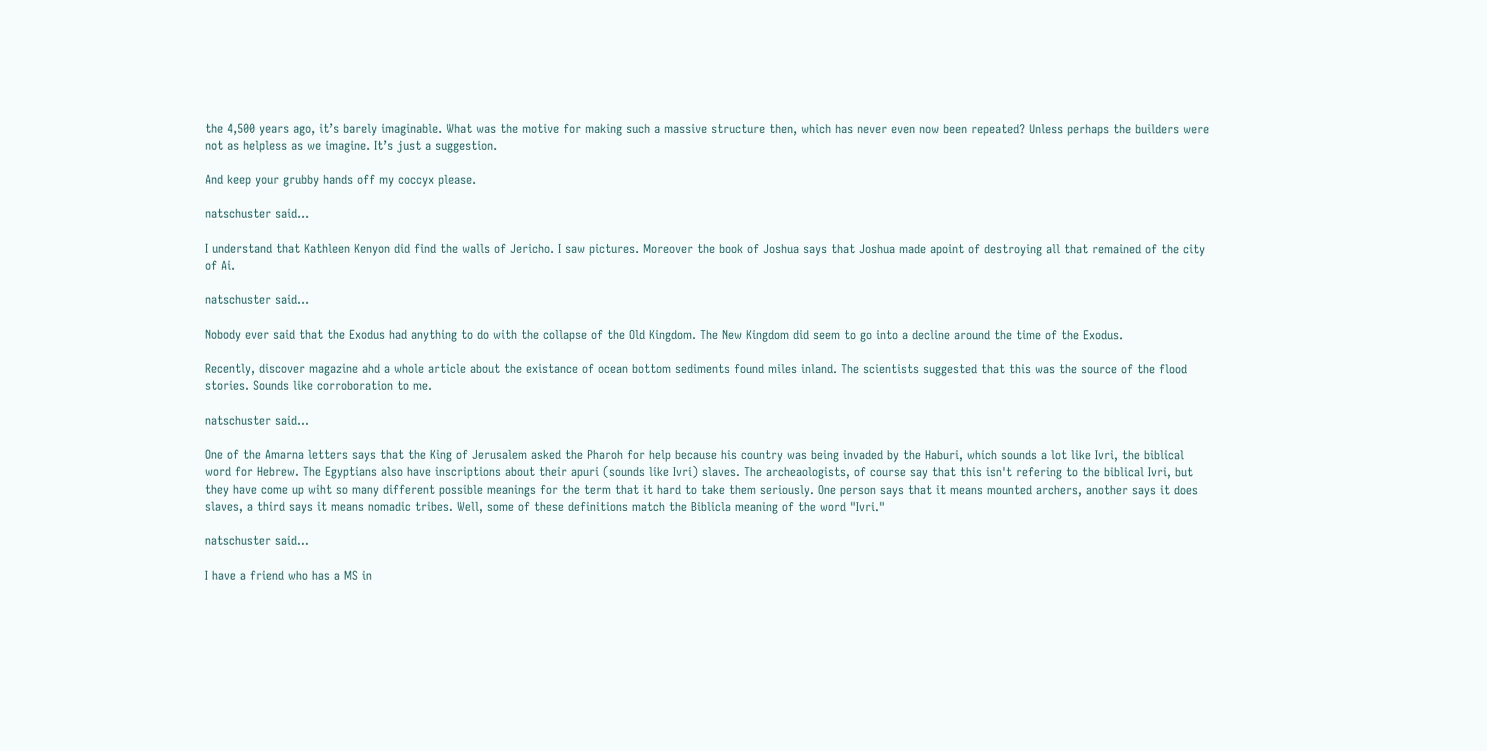the 4,500 years ago, it’s barely imaginable. What was the motive for making such a massive structure then, which has never even now been repeated? Unless perhaps the builders were not as helpless as we imagine. It’s just a suggestion.

And keep your grubby hands off my coccyx please.

natschuster said...

I understand that Kathleen Kenyon did find the walls of Jericho. I saw pictures. Moreover the book of Joshua says that Joshua made apoint of destroying all that remained of the city of Ai.

natschuster said...

Nobody ever said that the Exodus had anything to do with the collapse of the Old Kingdom. The New Kingdom did seem to go into a decline around the time of the Exodus.

Recently, discover magazine ahd a whole article about the existance of ocean bottom sediments found miles inland. The scientists suggested that this was the source of the flood stories. Sounds like corroboration to me.

natschuster said...

One of the Amarna letters says that the King of Jerusalem asked the Pharoh for help because his country was being invaded by the Haburi, which sounds a lot like Ivri, the biblical word for Hebrew. The Egyptians also have inscriptions about their apuri (sounds like Ivri) slaves. The archeaologists, of course say that this isn't refering to the biblical Ivri, but they have come up wiht so many different possible meanings for the term that it hard to take them seriously. One person says that it means mounted archers, another says it does slaves, a third says it means nomadic tribes. Well, some of these definitions match the Biblicla meaning of the word "Ivri."

natschuster said...

I have a friend who has a MS in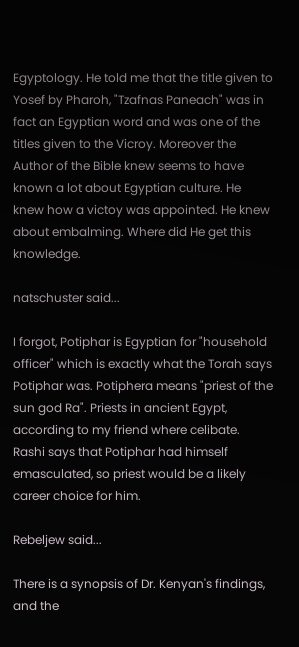Egyptology. He told me that the title given to Yosef by Pharoh, "Tzafnas Paneach" was in fact an Egyptian word and was one of the titles given to the Vicroy. Moreover the Author of the Bible knew seems to have known a lot about Egyptian culture. He knew how a victoy was appointed. He knew about embalming. Where did He get this knowledge.

natschuster said...

I forgot, Potiphar is Egyptian for "household officer" which is exactly what the Torah says Potiphar was. Potiphera means "priest of the sun god Ra". Priests in ancient Egypt, according to my friend where celibate. Rashi says that Potiphar had himself emasculated, so priest would be a likely career choice for him.

Rebeljew said...

There is a synopsis of Dr. Kenyan's findings, and the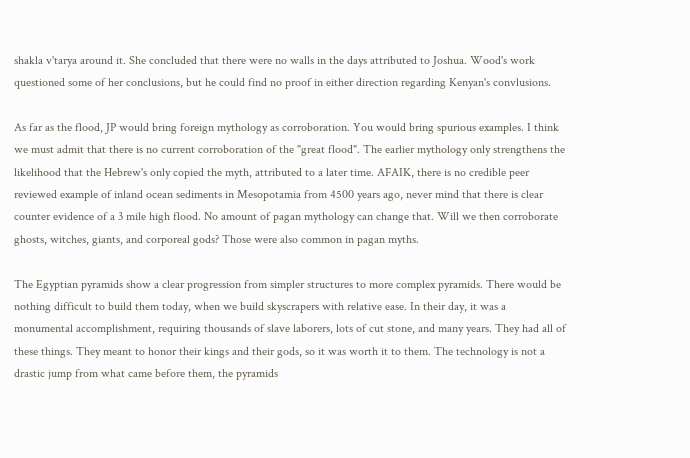shakla v'tarya around it. She concluded that there were no walls in the days attributed to Joshua. Wood's work questioned some of her conclusions, but he could find no proof in either direction regarding Kenyan's convlusions.

As far as the flood, JP would bring foreign mythology as corroboration. You would bring spurious examples. I think we must admit that there is no current corroboration of the "great flood". The earlier mythology only strengthens the likelihood that the Hebrew's only copied the myth, attributed to a later time. AFAIK, there is no credible peer reviewed example of inland ocean sediments in Mesopotamia from 4500 years ago, never mind that there is clear counter evidence of a 3 mile high flood. No amount of pagan mythology can change that. Will we then corroborate ghosts, witches, giants, and corporeal gods? Those were also common in pagan myths.

The Egyptian pyramids show a clear progression from simpler structures to more complex pyramids. There would be nothing difficult to build them today, when we build skyscrapers with relative ease. In their day, it was a monumental accomplishment, requiring thousands of slave laborers, lots of cut stone, and many years. They had all of these things. They meant to honor their kings and their gods, so it was worth it to them. The technology is not a drastic jump from what came before them, the pyramids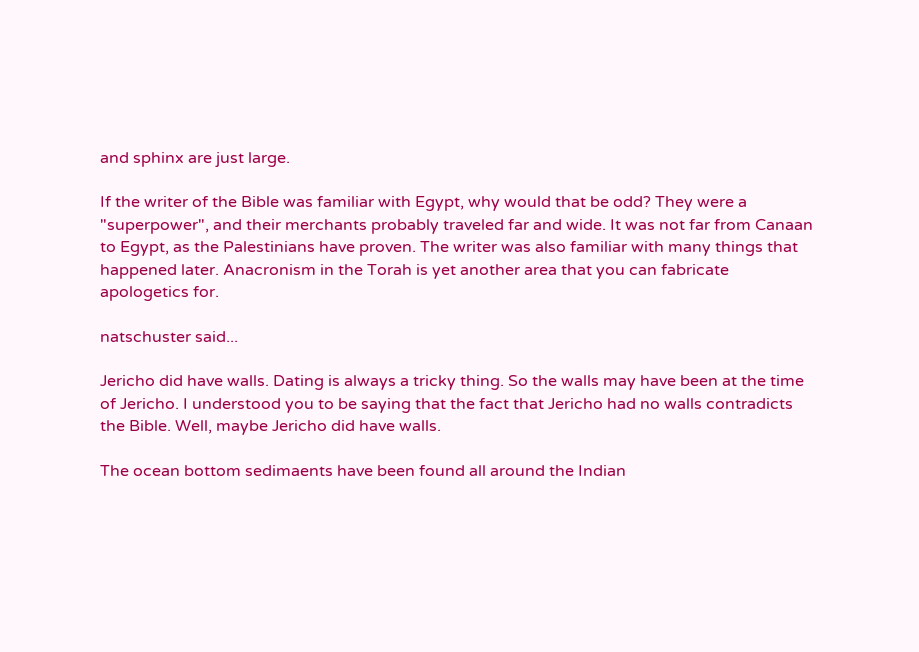and sphinx are just large.

If the writer of the Bible was familiar with Egypt, why would that be odd? They were a "superpower", and their merchants probably traveled far and wide. It was not far from Canaan to Egypt, as the Palestinians have proven. The writer was also familiar with many things that happened later. Anacronism in the Torah is yet another area that you can fabricate apologetics for.

natschuster said...

Jericho did have walls. Dating is always a tricky thing. So the walls may have been at the time of Jericho. I understood you to be saying that the fact that Jericho had no walls contradicts the Bible. Well, maybe Jericho did have walls.

The ocean bottom sedimaents have been found all around the Indian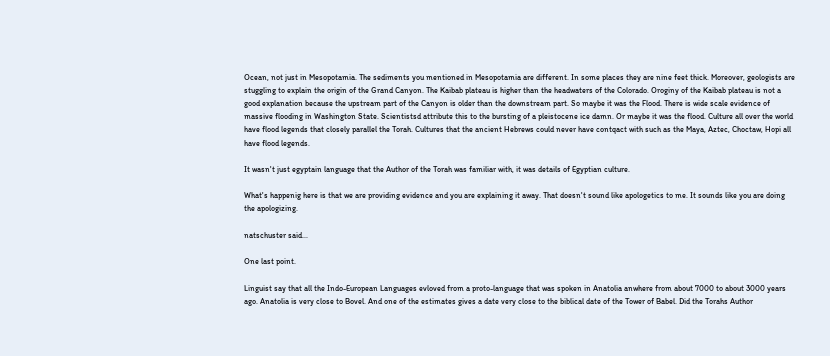Ocean, not just in Mesopotamia. The sediments you mentioned in Mesopotamia are different. In some places they are nine feet thick. Moreover, geologists are stuggling to explain the origin of the Grand Canyon. The Kaibab plateau is higher than the headwaters of the Colorado. Oroginy of the Kaibab plateau is not a good explanation because the upstream part of the Canyon is older than the downstream part. So maybe it was the Flood. There is wide scale evidence of massive flooding in Washington State. Scientistsd attribute this to the bursting of a pleistocene ice damn. Or maybe it was the flood. Culture all over the world have flood legends that closely parallel the Torah. Cultures that the ancient Hebrews could never have contqact with such as the Maya, Aztec, Choctaw, Hopi all have flood legends.

It wasn't just egyptain language that the Author of the Torah was familiar with, it was details of Egyptian culture.

What's happenig here is that we are providing evidence and you are explaining it away. That doesn't sound like apologetics to me. It sounds like you are doing the apologizing.

natschuster said...

One last point.

Linguist say that all the Indo-European Languages evloved from a proto-language that was spoken in Anatolia anwhere from about 7000 to about 3000 years ago. Anatolia is very close to Bovel. And one of the estimates gives a date very close to the biblical date of the Tower of Babel. Did the Torahs Author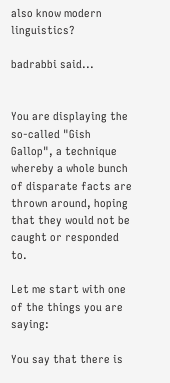also know modern linguistics?

badrabbi said...


You are displaying the so-called "Gish Gallop", a technique whereby a whole bunch of disparate facts are thrown around, hoping that they would not be caught or responded to.

Let me start with one of the things you are saying:

You say that there is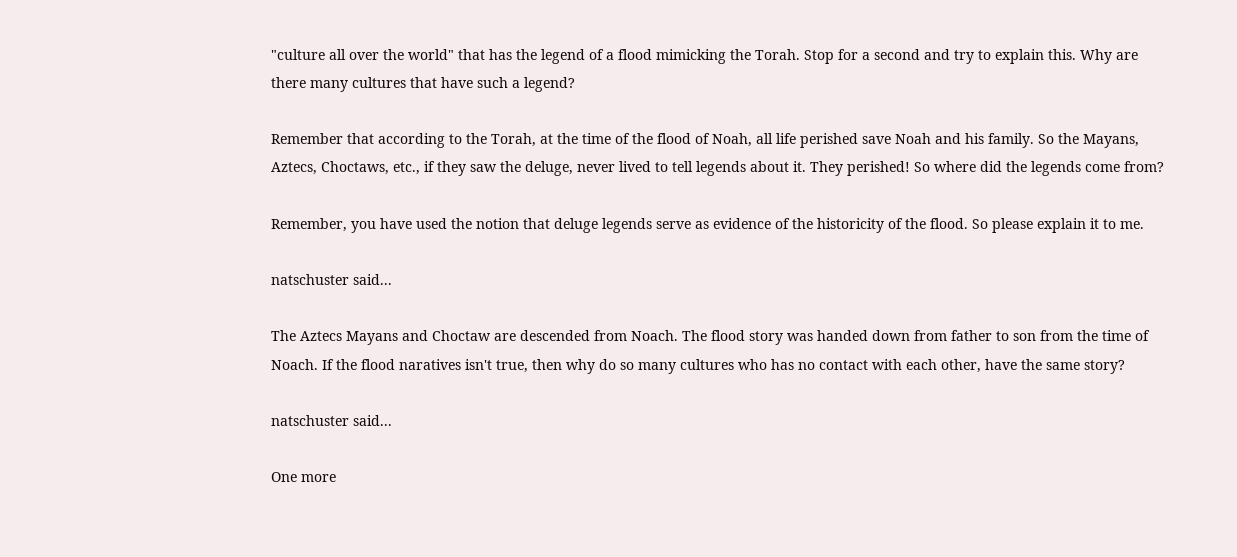"culture all over the world" that has the legend of a flood mimicking the Torah. Stop for a second and try to explain this. Why are there many cultures that have such a legend?

Remember that according to the Torah, at the time of the flood of Noah, all life perished save Noah and his family. So the Mayans, Aztecs, Choctaws, etc., if they saw the deluge, never lived to tell legends about it. They perished! So where did the legends come from?

Remember, you have used the notion that deluge legends serve as evidence of the historicity of the flood. So please explain it to me.

natschuster said...

The Aztecs Mayans and Choctaw are descended from Noach. The flood story was handed down from father to son from the time of Noach. If the flood naratives isn't true, then why do so many cultures who has no contact with each other, have the same story?

natschuster said...

One more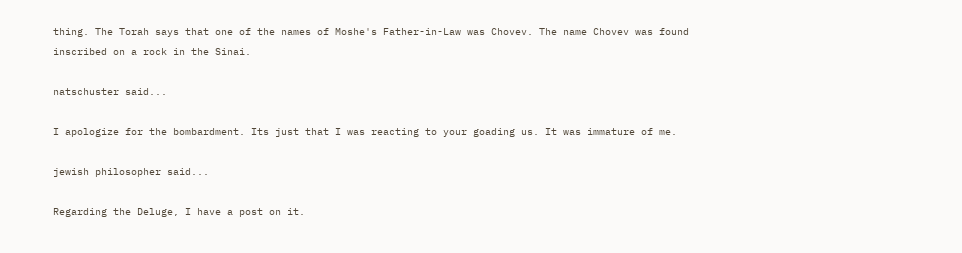thing. The Torah says that one of the names of Moshe's Father-in-Law was Chovev. The name Chovev was found inscribed on a rock in the Sinai.

natschuster said...

I apologize for the bombardment. Its just that I was reacting to your goading us. It was immature of me.

jewish philosopher said...

Regarding the Deluge, I have a post on it.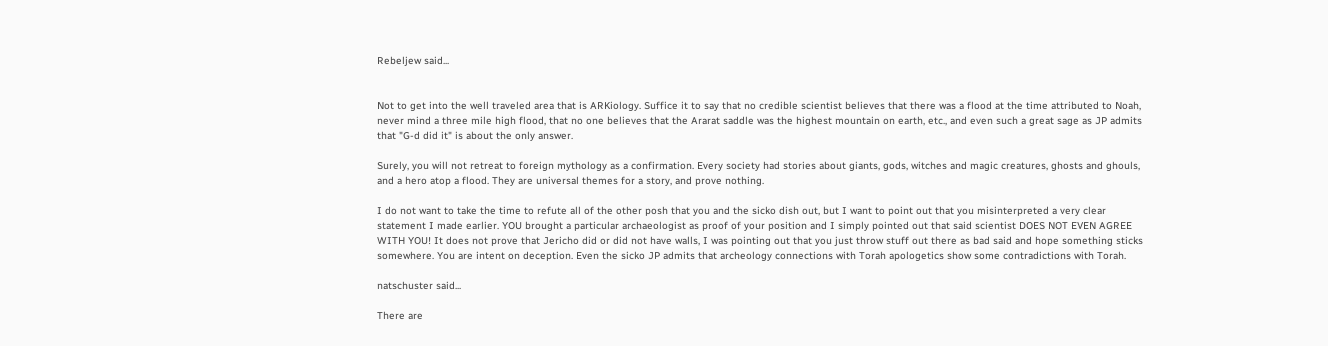Rebeljew said...


Not to get into the well traveled area that is ARKiology. Suffice it to say that no credible scientist believes that there was a flood at the time attributed to Noah, never mind a three mile high flood, that no one believes that the Ararat saddle was the highest mountain on earth, etc., and even such a great sage as JP admits that "G-d did it" is about the only answer.

Surely, you will not retreat to foreign mythology as a confirmation. Every society had stories about giants, gods, witches and magic creatures, ghosts and ghouls, and a hero atop a flood. They are universal themes for a story, and prove nothing.

I do not want to take the time to refute all of the other posh that you and the sicko dish out, but I want to point out that you misinterpreted a very clear statement I made earlier. YOU brought a particular archaeologist as proof of your position and I simply pointed out that said scientist DOES NOT EVEN AGREE WITH YOU! It does not prove that Jericho did or did not have walls, I was pointing out that you just throw stuff out there as bad said and hope something sticks somewhere. You are intent on deception. Even the sicko JP admits that archeology connections with Torah apologetics show some contradictions with Torah.

natschuster said...

There are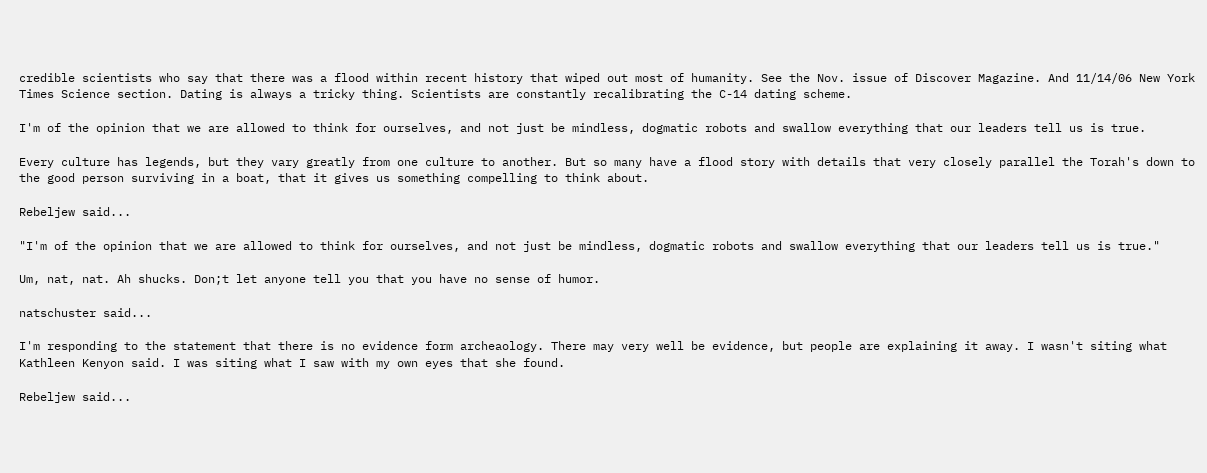credible scientists who say that there was a flood within recent history that wiped out most of humanity. See the Nov. issue of Discover Magazine. And 11/14/06 New York Times Science section. Dating is always a tricky thing. Scientists are constantly recalibrating the C-14 dating scheme.

I'm of the opinion that we are allowed to think for ourselves, and not just be mindless, dogmatic robots and swallow everything that our leaders tell us is true.

Every culture has legends, but they vary greatly from one culture to another. But so many have a flood story with details that very closely parallel the Torah's down to the good person surviving in a boat, that it gives us something compelling to think about.

Rebeljew said...

"I'm of the opinion that we are allowed to think for ourselves, and not just be mindless, dogmatic robots and swallow everything that our leaders tell us is true."

Um, nat, nat. Ah shucks. Don;t let anyone tell you that you have no sense of humor.

natschuster said...

I'm responding to the statement that there is no evidence form archeaology. There may very well be evidence, but people are explaining it away. I wasn't siting what Kathleen Kenyon said. I was siting what I saw with my own eyes that she found.

Rebeljew said...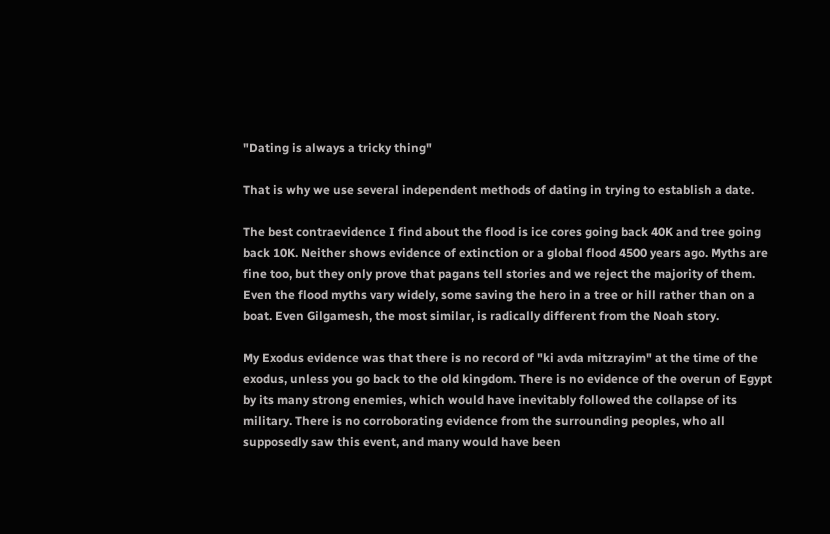"Dating is always a tricky thing"

That is why we use several independent methods of dating in trying to establish a date.

The best contraevidence I find about the flood is ice cores going back 40K and tree going back 10K. Neither shows evidence of extinction or a global flood 4500 years ago. Myths are fine too, but they only prove that pagans tell stories and we reject the majority of them. Even the flood myths vary widely, some saving the hero in a tree or hill rather than on a boat. Even Gilgamesh, the most similar, is radically different from the Noah story.

My Exodus evidence was that there is no record of "ki avda mitzrayim" at the time of the exodus, unless you go back to the old kingdom. There is no evidence of the overun of Egypt by its many strong enemies, which would have inevitably followed the collapse of its military. There is no corroborating evidence from the surrounding peoples, who all supposedly saw this event, and many would have been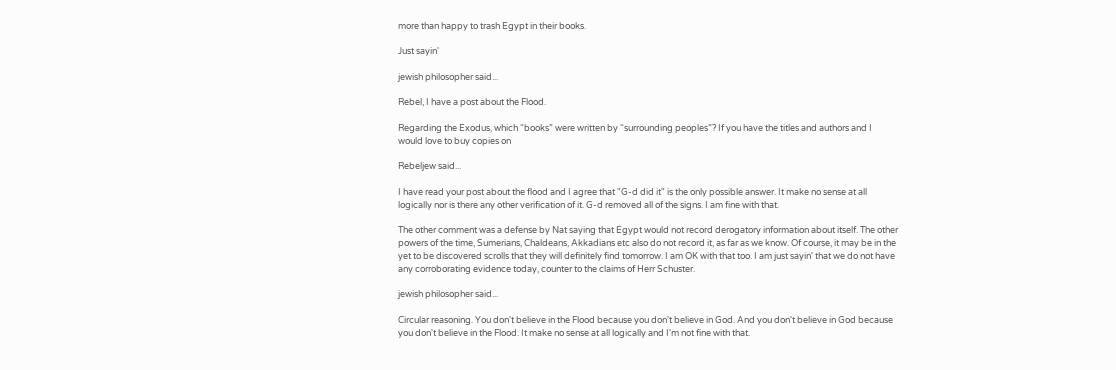more than happy to trash Egypt in their books.

Just sayin'

jewish philosopher said...

Rebel, I have a post about the Flood.

Regarding the Exodus, which “books” were written by “surrounding peoples”? If you have the titles and authors and I would love to buy copies on

Rebeljew said...

I have read your post about the flood and I agree that "G-d did it" is the only possible answer. It make no sense at all logically nor is there any other verification of it. G-d removed all of the signs. I am fine with that.

The other comment was a defense by Nat saying that Egypt would not record derogatory information about itself. The other powers of the time, Sumerians, Chaldeans, Akkadians etc also do not record it, as far as we know. Of course, it may be in the yet to be discovered scrolls that they will definitely find tomorrow. I am OK with that too. I am just sayin' that we do not have any corroborating evidence today, counter to the claims of Herr Schuster.

jewish philosopher said...

Circular reasoning. You don't believe in the Flood because you don't believe in God. And you don't believe in God because you don't believe in the Flood. It make no sense at all logically and I'm not fine with that.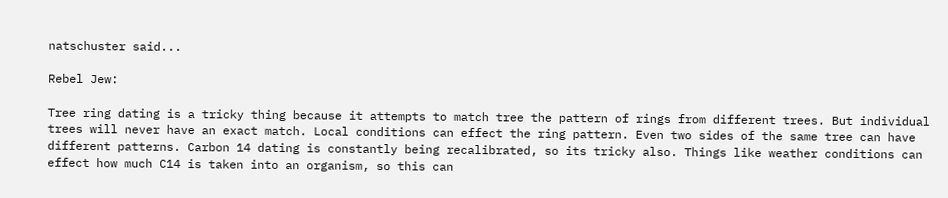natschuster said...

Rebel Jew:

Tree ring dating is a tricky thing because it attempts to match tree the pattern of rings from different trees. But individual trees will never have an exact match. Local conditions can effect the ring pattern. Even two sides of the same tree can have different patterns. Carbon 14 dating is constantly being recalibrated, so its tricky also. Things like weather conditions can effect how much C14 is taken into an organism, so this can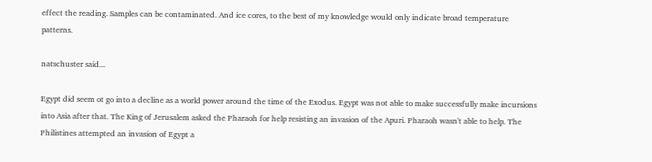effect the reading. Samples can be contaminated. And ice cores, to the best of my knowledge would only indicate broad temperature patterns.

natschuster said...

Egypt did seem ot go into a decline as a world power around the time of the Exodus. Egypt was not able to make successfully make incursions into Asia after that. The King of Jerusalem asked the Pharaoh for help resisting an invasion of the Apuri. Pharaoh wasn't able to help. The Philistines attempted an invasion of Egypt a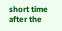short time after the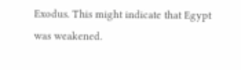Exodus. This might indicate that Egypt was weakened.